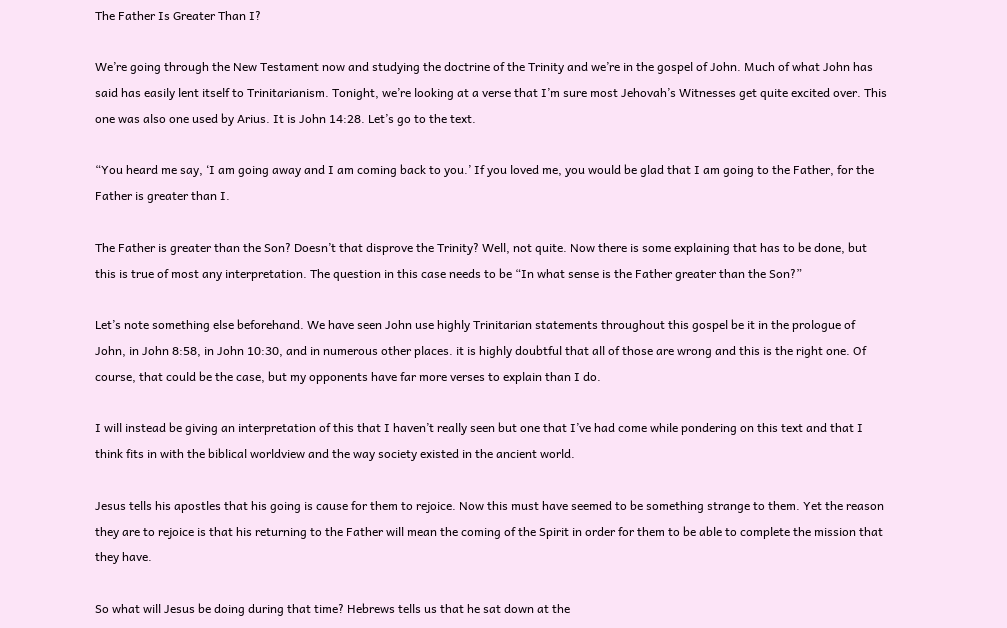The Father Is Greater Than I?

We’re going through the New Testament now and studying the doctrine of the Trinity and we’re in the gospel of John. Much of what John has said has easily lent itself to Trinitarianism. Tonight, we’re looking at a verse that I’m sure most Jehovah’s Witnesses get quite excited over. This one was also one used by Arius. It is John 14:28. Let’s go to the text.

“You heard me say, ‘I am going away and I am coming back to you.’ If you loved me, you would be glad that I am going to the Father, for the Father is greater than I.

The Father is greater than the Son? Doesn’t that disprove the Trinity? Well, not quite. Now there is some explaining that has to be done, but this is true of most any interpretation. The question in this case needs to be “In what sense is the Father greater than the Son?”

Let’s note something else beforehand. We have seen John use highly Trinitarian statements throughout this gospel be it in the prologue of John, in John 8:58, in John 10:30, and in numerous other places. it is highly doubtful that all of those are wrong and this is the right one. Of course, that could be the case, but my opponents have far more verses to explain than I do.

I will instead be giving an interpretation of this that I haven’t really seen but one that I’ve had come while pondering on this text and that I think fits in with the biblical worldview and the way society existed in the ancient world.

Jesus tells his apostles that his going is cause for them to rejoice. Now this must have seemed to be something strange to them. Yet the reason they are to rejoice is that his returning to the Father will mean the coming of the Spirit in order for them to be able to complete the mission that they have.

So what will Jesus be doing during that time? Hebrews tells us that he sat down at the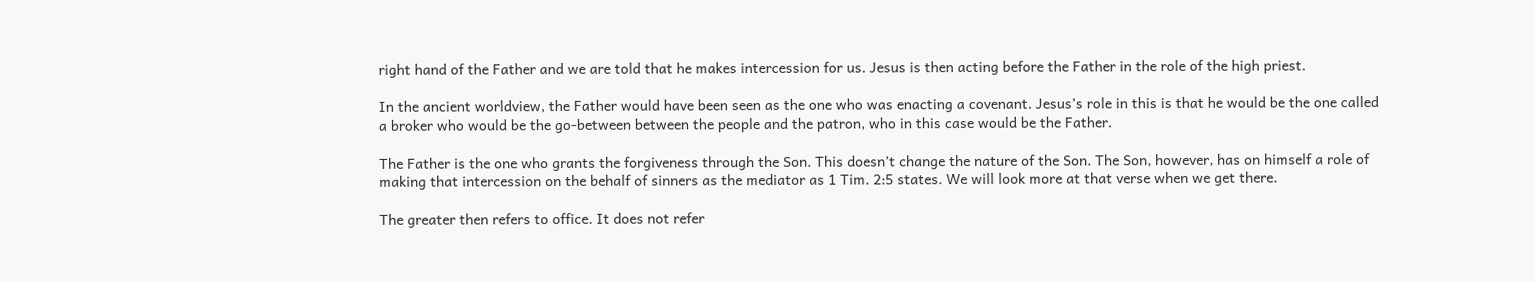right hand of the Father and we are told that he makes intercession for us. Jesus is then acting before the Father in the role of the high priest.

In the ancient worldview, the Father would have been seen as the one who was enacting a covenant. Jesus’s role in this is that he would be the one called a broker who would be the go-between between the people and the patron, who in this case would be the Father.

The Father is the one who grants the forgiveness through the Son. This doesn’t change the nature of the Son. The Son, however, has on himself a role of making that intercession on the behalf of sinners as the mediator as 1 Tim. 2:5 states. We will look more at that verse when we get there.

The greater then refers to office. It does not refer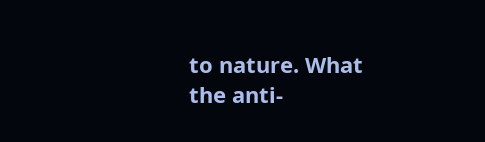to nature. What the anti-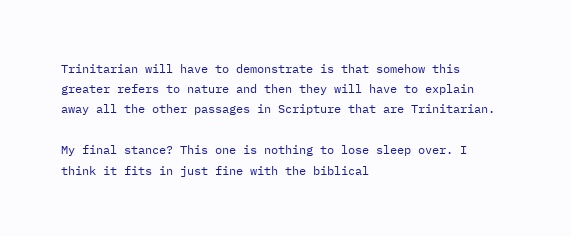Trinitarian will have to demonstrate is that somehow this greater refers to nature and then they will have to explain away all the other passages in Scripture that are Trinitarian.

My final stance? This one is nothing to lose sleep over. I think it fits in just fine with the biblical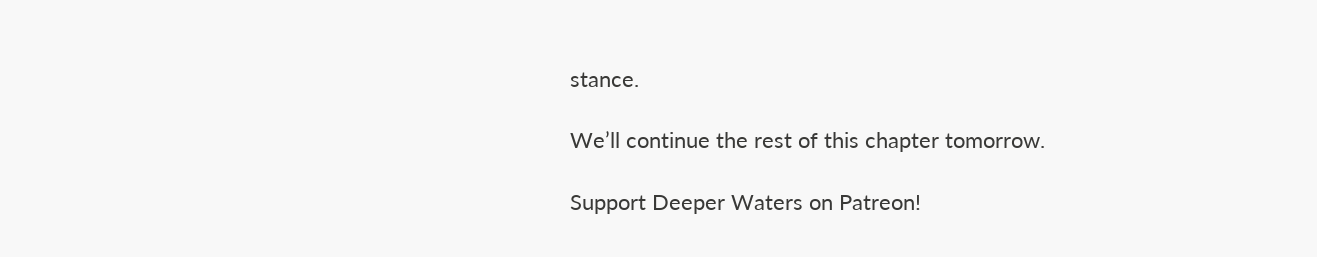stance.

We’ll continue the rest of this chapter tomorrow.

Support Deeper Waters on Patreon!